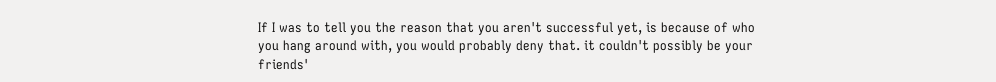If I was to tell you the reason that you aren't successful yet, is because of who you hang around with, you would probably deny that. it couldn't possibly be your friends'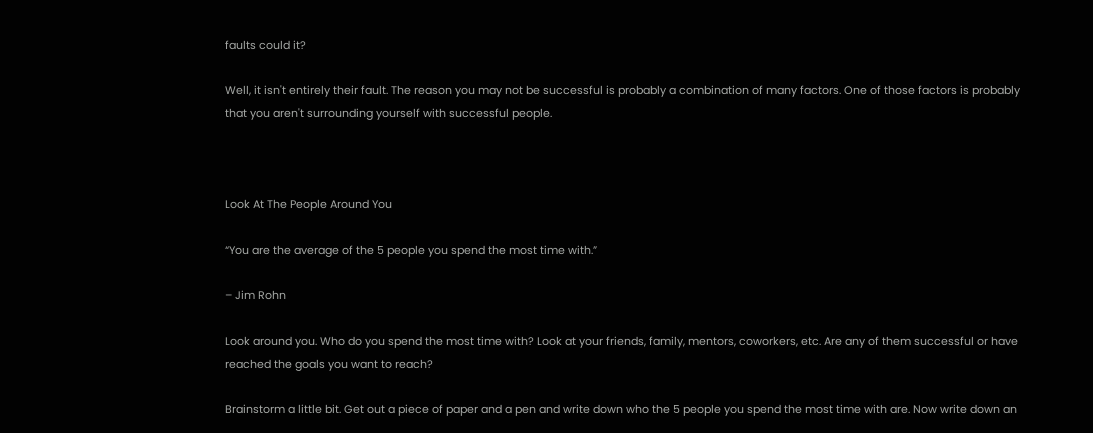faults could it?

Well, it isn't entirely their fault. The reason you may not be successful is probably a combination of many factors. One of those factors is probably that you aren't surrounding yourself with successful people.



Look At The People Around You

“You are the average of the 5 people you spend the most time with.”

– Jim Rohn

Look around you. Who do you spend the most time with? Look at your friends, family, mentors, coworkers, etc. Are any of them successful or have reached the goals you want to reach?

Brainstorm a little bit. Get out a piece of paper and a pen and write down who the 5 people you spend the most time with are. Now write down an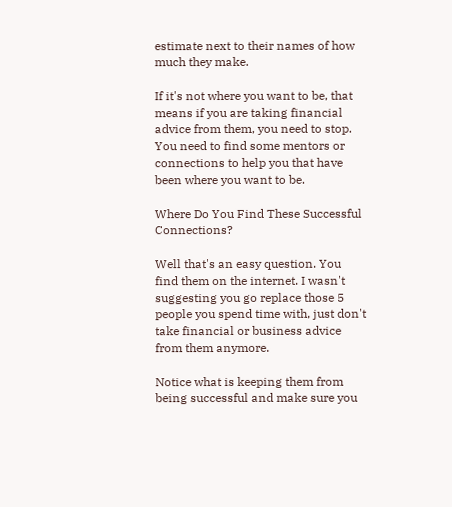estimate next to their names of how much they make.

If it's not where you want to be, that means if you are taking financial advice from them, you need to stop. You need to find some mentors or connections to help you that have been where you want to be.

Where Do You Find These Successful Connections?

Well that's an easy question. You find them on the internet. I wasn't suggesting you go replace those 5 people you spend time with, just don't take financial or business advice from them anymore.

Notice what is keeping them from being successful and make sure you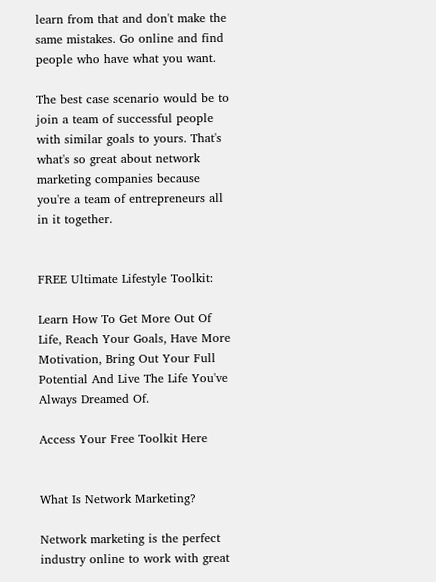learn from that and don't make the same mistakes. Go online and find people who have what you want.

The best case scenario would be to join a team of successful people with similar goals to yours. That's what's so great about network marketing companies because you're a team of entrepreneurs all in it together.


FREE Ultimate Lifestyle Toolkit:

Learn How To Get More Out Of Life, Reach Your Goals, Have More Motivation, Bring Out Your Full Potential And Live The Life You've Always Dreamed Of.

Access Your Free Toolkit Here


What Is Network Marketing?

Network marketing is the perfect industry online to work with great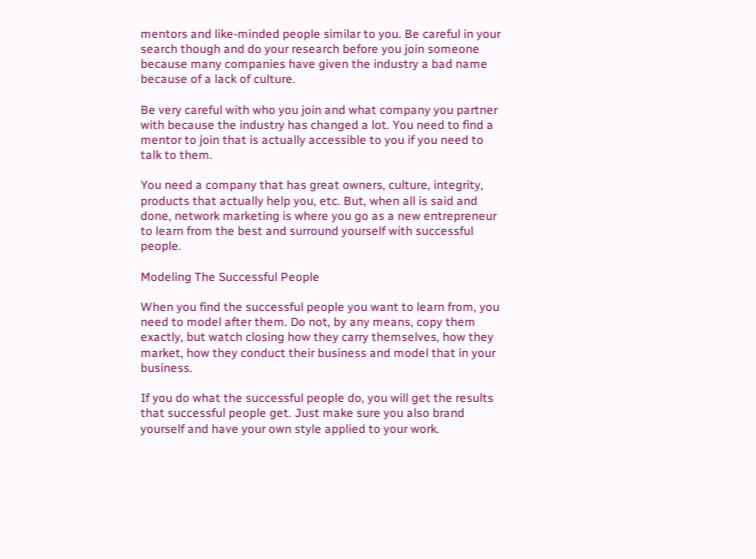mentors and like-minded people similar to you. Be careful in your search though and do your research before you join someone because many companies have given the industry a bad name because of a lack of culture.

Be very careful with who you join and what company you partner with because the industry has changed a lot. You need to find a mentor to join that is actually accessible to you if you need to talk to them.

You need a company that has great owners, culture, integrity, products that actually help you, etc. But, when all is said and done, network marketing is where you go as a new entrepreneur to learn from the best and surround yourself with successful people.

Modeling The Successful People

When you find the successful people you want to learn from, you need to model after them. Do not, by any means, copy them exactly, but watch closing how they carry themselves, how they market, how they conduct their business and model that in your business.

If you do what the successful people do, you will get the results that successful people get. Just make sure you also brand yourself and have your own style applied to your work.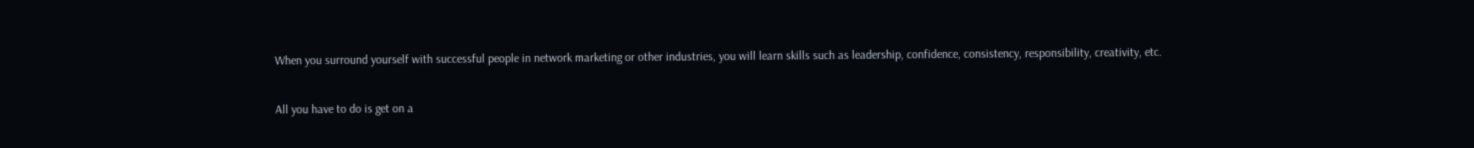When you surround yourself with successful people in network marketing or other industries, you will learn skills such as leadership, confidence, consistency, responsibility, creativity, etc.

All you have to do is get on a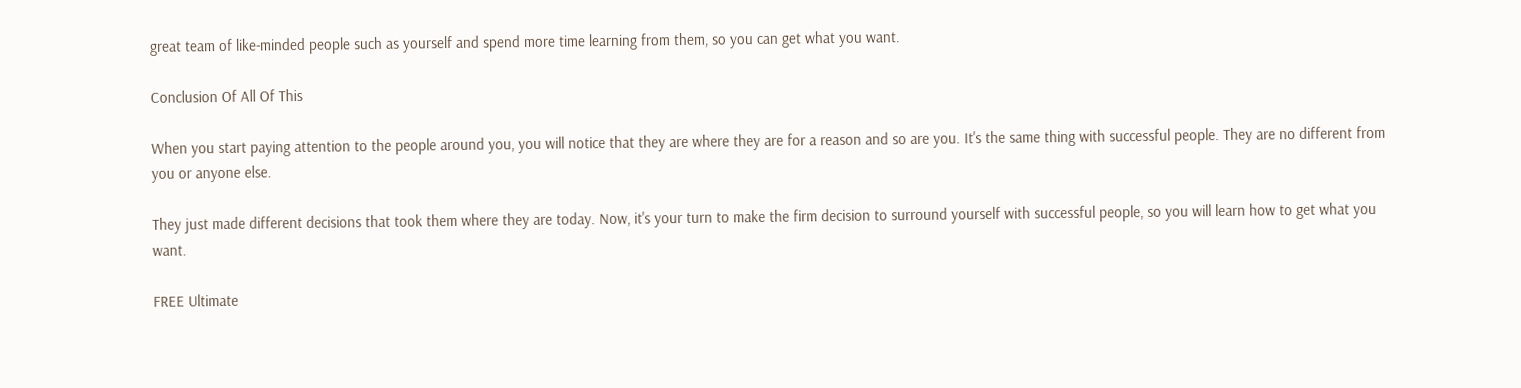great team of like-minded people such as yourself and spend more time learning from them, so you can get what you want.

Conclusion Of All Of This

When you start paying attention to the people around you, you will notice that they are where they are for a reason and so are you. It's the same thing with successful people. They are no different from you or anyone else.

They just made different decisions that took them where they are today. Now, it's your turn to make the firm decision to surround yourself with successful people, so you will learn how to get what you want.

FREE Ultimate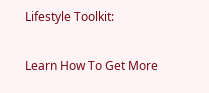Lifestyle Toolkit:

Learn How To Get More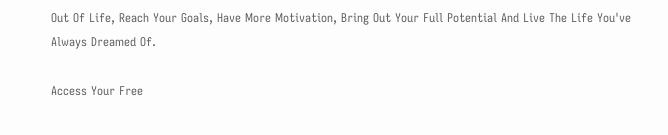Out Of Life, Reach Your Goals, Have More Motivation, Bring Out Your Full Potential And Live The Life You've Always Dreamed Of.

Access Your Free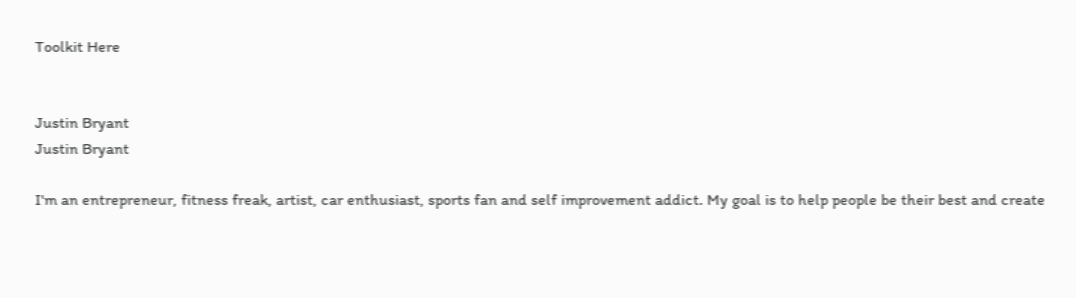Toolkit Here


Justin Bryant
Justin Bryant

I'm an entrepreneur, fitness freak, artist, car enthusiast, sports fan and self improvement addict. My goal is to help people be their best and create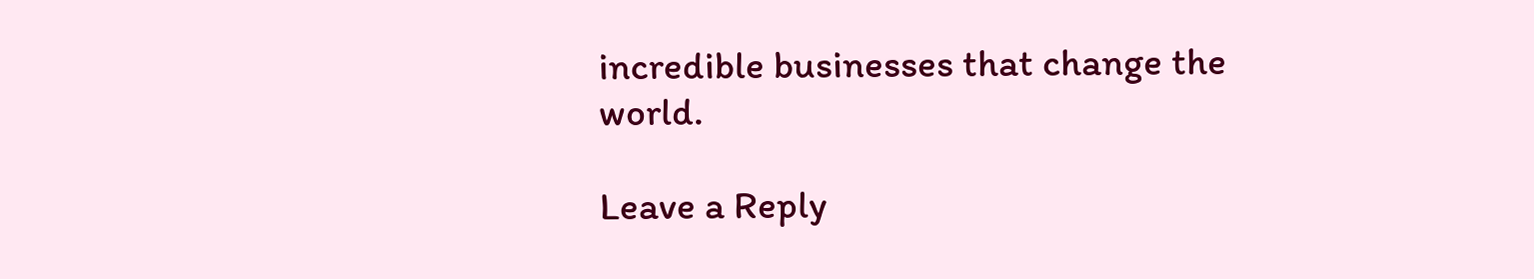incredible businesses that change the world.

Leave a Reply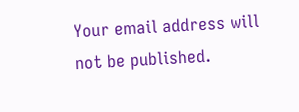Your email address will not be published.